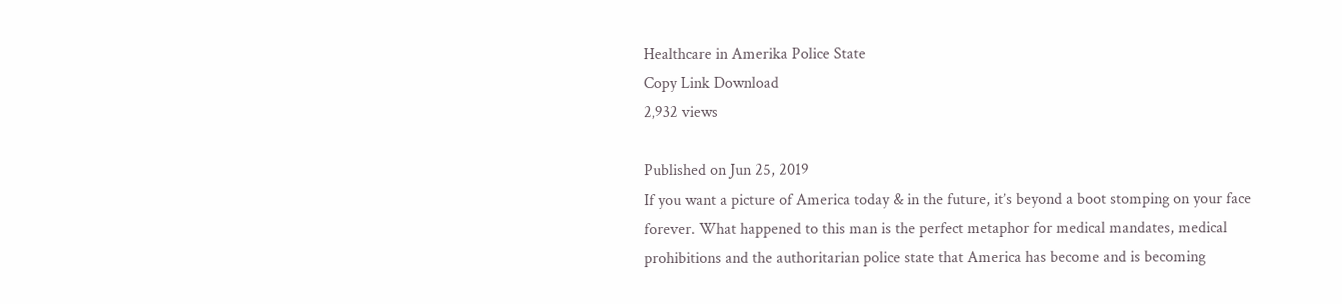Healthcare in Amerika Police State
Copy Link Download
2‚932 views

Published on Jun 25, 2019
If you want a picture of America today & in the future, it’s beyond a boot stomping on your face forever. What happened to this man is the perfect metaphor for medical mandates, medical prohibitions and the authoritarian police state that America has become and is becoming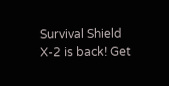Survival Shield X-2 is back! Get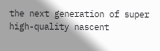the next generation of super high-quality nascent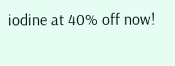iodine at 40% off now!